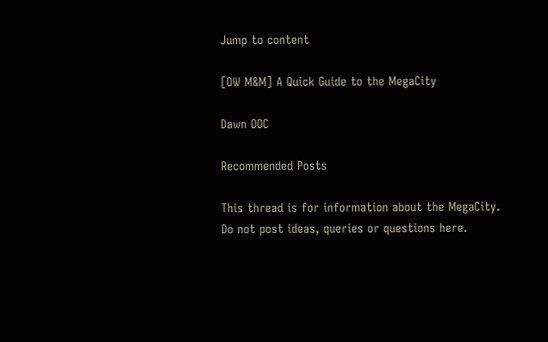Jump to content

[OW M&M] A Quick Guide to the MegaCity

Dawn OOC

Recommended Posts

This thread is for information about the MegaCity. Do not post ideas, queries or questions here.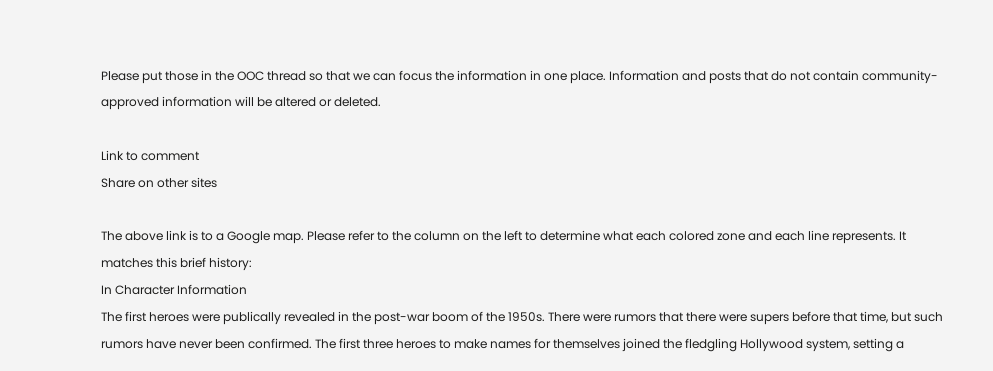Please put those in the OOC thread so that we can focus the information in one place. Information and posts that do not contain community-approved information will be altered or deleted.

Link to comment
Share on other sites

The above link is to a Google map. Please refer to the column on the left to determine what each colored zone and each line represents. It matches this brief history:
In Character Information
The first heroes were publically revealed in the post-war boom of the 1950s. There were rumors that there were supers before that time, but such rumors have never been confirmed. The first three heroes to make names for themselves joined the fledgling Hollywood system, setting a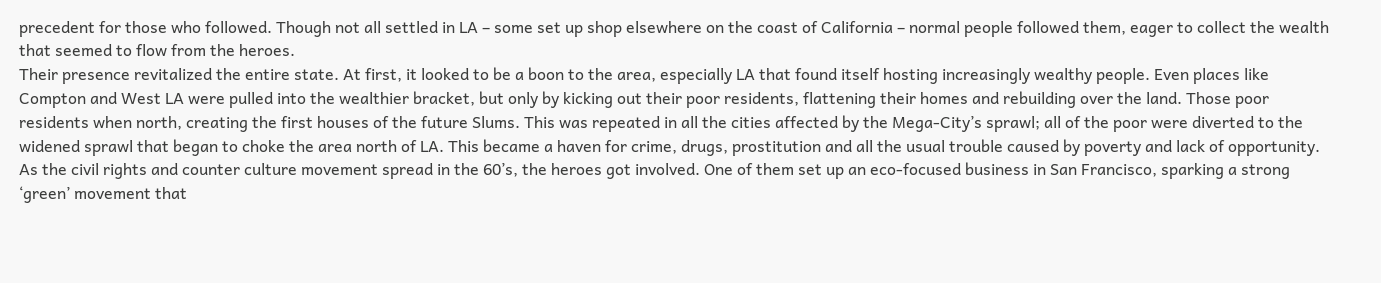precedent for those who followed. Though not all settled in LA – some set up shop elsewhere on the coast of California – normal people followed them, eager to collect the wealth that seemed to flow from the heroes.
Their presence revitalized the entire state. At first, it looked to be a boon to the area, especially LA that found itself hosting increasingly wealthy people. Even places like Compton and West LA were pulled into the wealthier bracket, but only by kicking out their poor residents, flattening their homes and rebuilding over the land. Those poor residents when north, creating the first houses of the future Slums. This was repeated in all the cities affected by the Mega-City’s sprawl; all of the poor were diverted to the widened sprawl that began to choke the area north of LA. This became a haven for crime, drugs, prostitution and all the usual trouble caused by poverty and lack of opportunity.
As the civil rights and counter culture movement spread in the 60’s, the heroes got involved. One of them set up an eco-focused business in San Francisco, sparking a strong ‘green’ movement that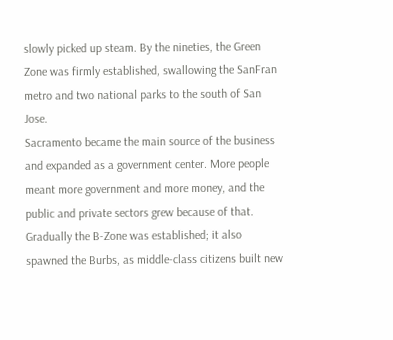slowly picked up steam. By the nineties, the Green Zone was firmly established, swallowing the SanFran metro and two national parks to the south of San Jose.
Sacramento became the main source of the business and expanded as a government center. More people meant more government and more money, and the public and private sectors grew because of that. Gradually the B-Zone was established; it also spawned the Burbs, as middle-class citizens built new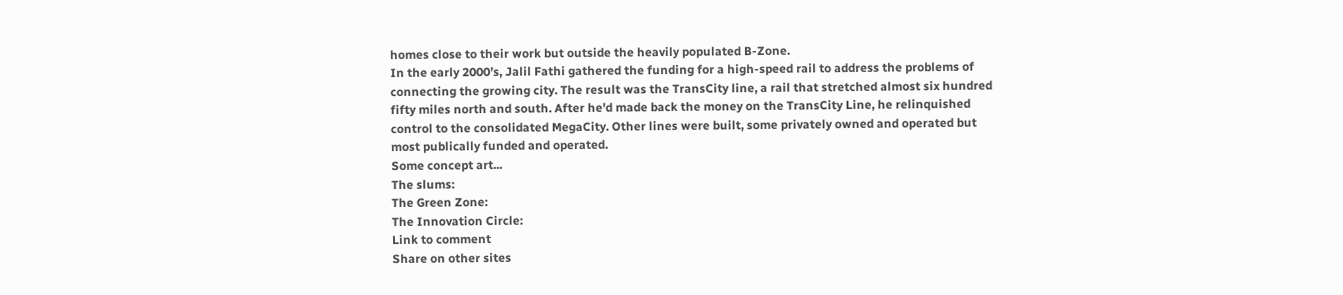homes close to their work but outside the heavily populated B-Zone.
In the early 2000’s, Jalil Fathi gathered the funding for a high-speed rail to address the problems of connecting the growing city. The result was the TransCity line, a rail that stretched almost six hundred fifty miles north and south. After he'd made back the money on the TransCity Line, he relinquished control to the consolidated MegaCity. Other lines were built, some privately owned and operated but most publically funded and operated.
Some concept art...
The slums:
The Green Zone:
The Innovation Circle:
Link to comment
Share on other sites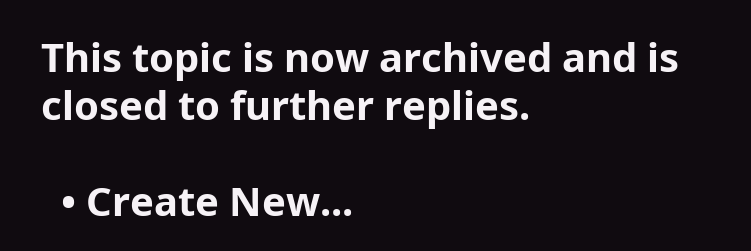This topic is now archived and is closed to further replies.

  • Create New...